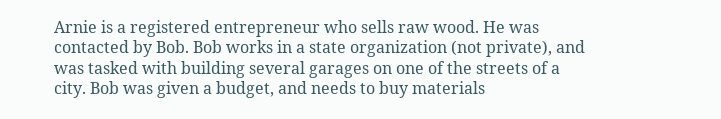Arnie is a registered entrepreneur who sells raw wood. He was contacted by Bob. Bob works in a state organization (not private), and was tasked with building several garages on one of the streets of a city. Bob was given a budget, and needs to buy materials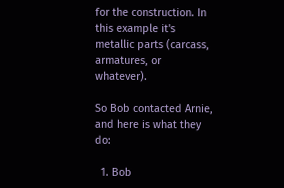for the construction. In this example it's metallic parts (carcass, armatures, or whatever).

So Bob contacted Arnie, and here is what they do:

  1. Bob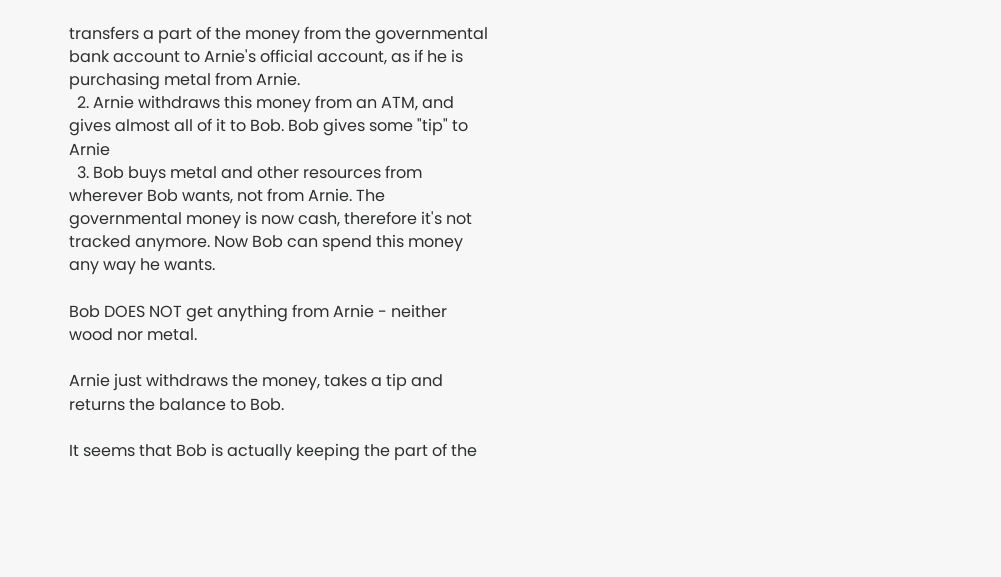transfers a part of the money from the governmental bank account to Arnie's official account, as if he is purchasing metal from Arnie.
  2. Arnie withdraws this money from an ATM, and gives almost all of it to Bob. Bob gives some "tip" to Arnie
  3. Bob buys metal and other resources from wherever Bob wants, not from Arnie. The governmental money is now cash, therefore it's not tracked anymore. Now Bob can spend this money any way he wants.

Bob DOES NOT get anything from Arnie - neither wood nor metal.

Arnie just withdraws the money, takes a tip and returns the balance to Bob.

It seems that Bob is actually keeping the part of the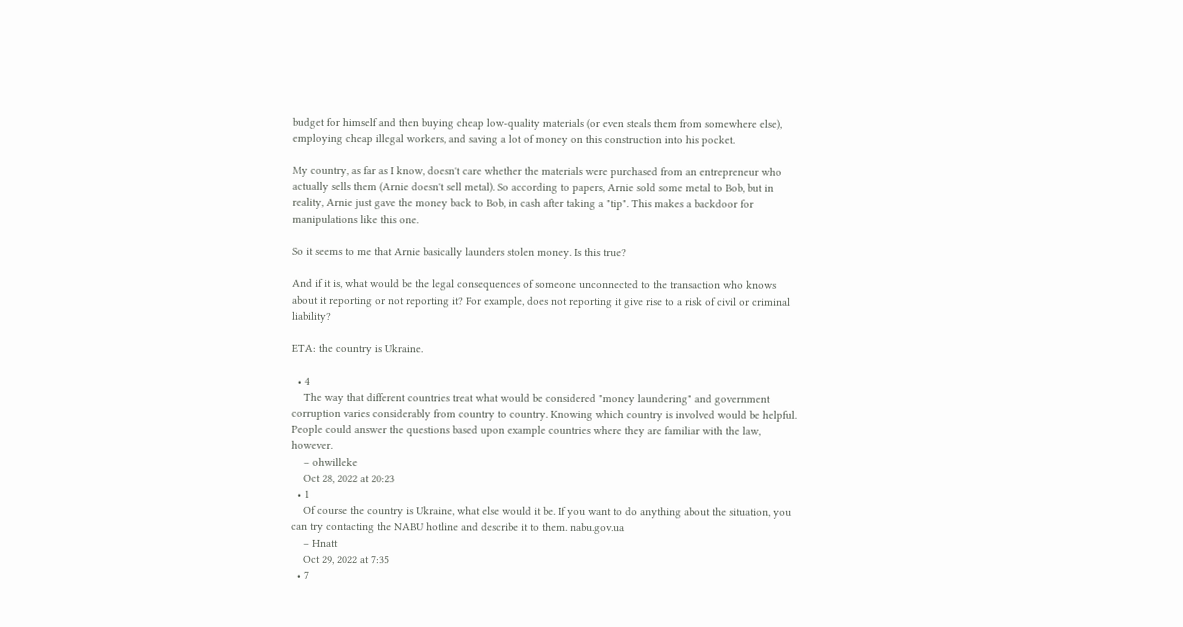budget for himself and then buying cheap low-quality materials (or even steals them from somewhere else), employing cheap illegal workers, and saving a lot of money on this construction into his pocket.

My country, as far as I know, doesn't care whether the materials were purchased from an entrepreneur who actually sells them (Arnie doesn't sell metal). So according to papers, Arnie sold some metal to Bob, but in reality, Arnie just gave the money back to Bob, in cash after taking a "tip". This makes a backdoor for manipulations like this one.

So it seems to me that Arnie basically launders stolen money. Is this true?

And if it is, what would be the legal consequences of someone unconnected to the transaction who knows about it reporting or not reporting it? For example, does not reporting it give rise to a risk of civil or criminal liability?

ETA: the country is Ukraine.

  • 4
    The way that different countries treat what would be considered "money laundering" and government corruption varies considerably from country to country. Knowing which country is involved would be helpful. People could answer the questions based upon example countries where they are familiar with the law, however.
    – ohwilleke
    Oct 28, 2022 at 20:23
  • 1
    Of course the country is Ukraine, what else would it be. If you want to do anything about the situation, you can try contacting the NABU hotline and describe it to them. nabu.gov.ua
    – Hnatt
    Oct 29, 2022 at 7:35
  • 7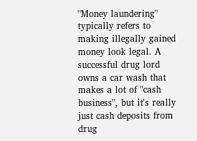"Money laundering" typically refers to making illegally gained money look legal. A successful drug lord owns a car wash that makes a lot of "cash business", but it's really just cash deposits from drug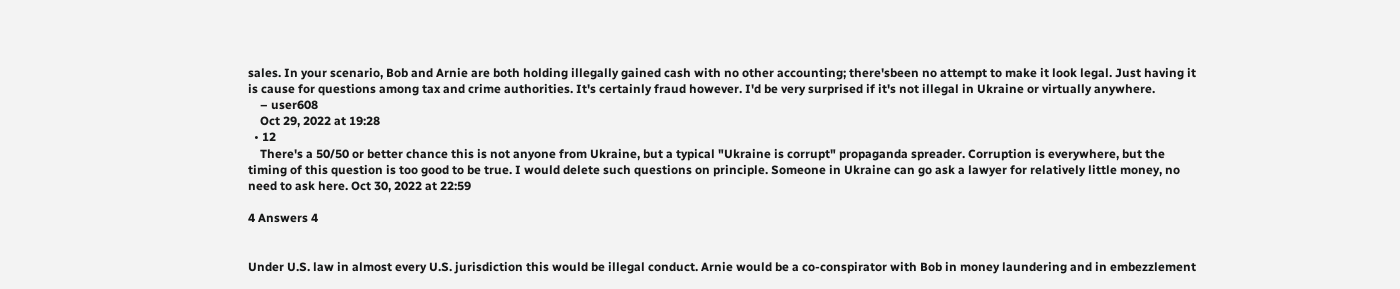sales. In your scenario, Bob and Arnie are both holding illegally gained cash with no other accounting; there'sbeen no attempt to make it look legal. Just having it is cause for questions among tax and crime authorities. It's certainly fraud however. I'd be very surprised if it's not illegal in Ukraine or virtually anywhere.
    – user608
    Oct 29, 2022 at 19:28
  • 12
    There's a 50/50 or better chance this is not anyone from Ukraine, but a typical "Ukraine is corrupt" propaganda spreader. Corruption is everywhere, but the timing of this question is too good to be true. I would delete such questions on principle. Someone in Ukraine can go ask a lawyer for relatively little money, no need to ask here. Oct 30, 2022 at 22:59

4 Answers 4


Under U.S. law in almost every U.S. jurisdiction this would be illegal conduct. Arnie would be a co-conspirator with Bob in money laundering and in embezzlement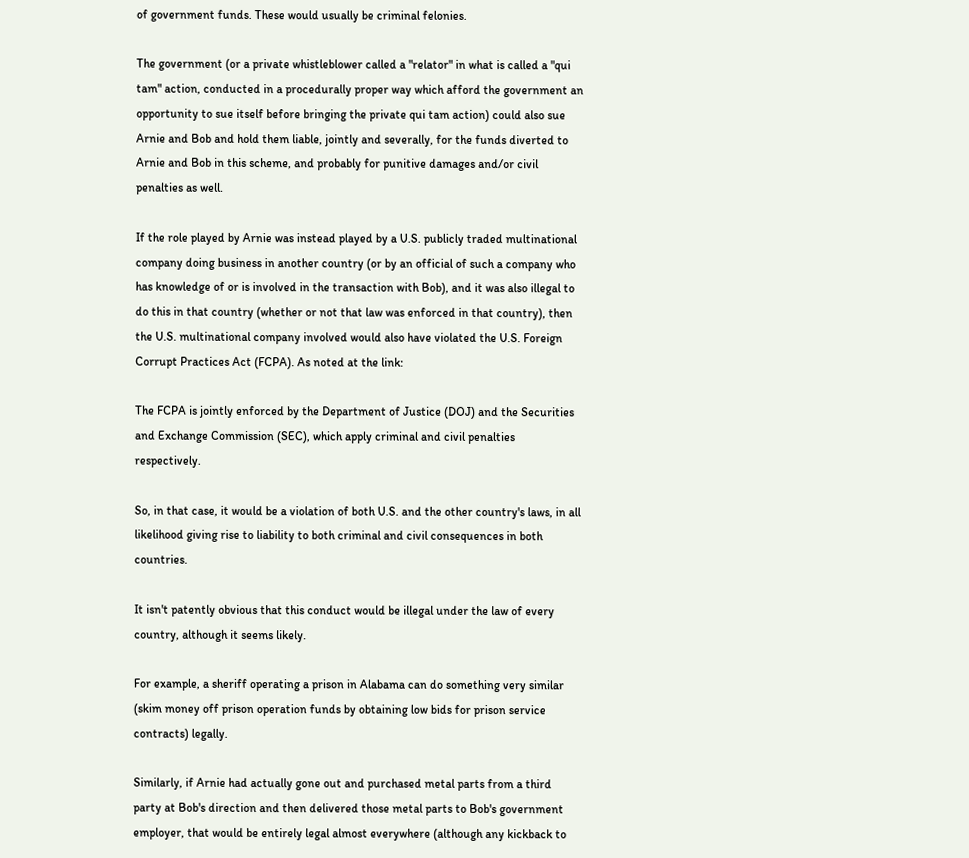of government funds. These would usually be criminal felonies.

The government (or a private whistleblower called a "relator" in what is called a "qui tam" action, conducted in a procedurally proper way which afford the government an opportunity to sue itself before bringing the private qui tam action) could also sue Arnie and Bob and hold them liable, jointly and severally, for the funds diverted to Arnie and Bob in this scheme, and probably for punitive damages and/or civil penalties as well.

If the role played by Arnie was instead played by a U.S. publicly traded multinational company doing business in another country (or by an official of such a company who has knowledge of or is involved in the transaction with Bob), and it was also illegal to do this in that country (whether or not that law was enforced in that country), then the U.S. multinational company involved would also have violated the U.S. Foreign Corrupt Practices Act (FCPA). As noted at the link:

The FCPA is jointly enforced by the Department of Justice (DOJ) and the Securities and Exchange Commission (SEC), which apply criminal and civil penalties respectively.

So, in that case, it would be a violation of both U.S. and the other country's laws, in all likelihood giving rise to liability to both criminal and civil consequences in both countries.

It isn't patently obvious that this conduct would be illegal under the law of every country, although it seems likely.

For example, a sheriff operating a prison in Alabama can do something very similar (skim money off prison operation funds by obtaining low bids for prison service contracts) legally.

Similarly, if Arnie had actually gone out and purchased metal parts from a third party at Bob's direction and then delivered those metal parts to Bob's government employer, that would be entirely legal almost everywhere (although any kickback to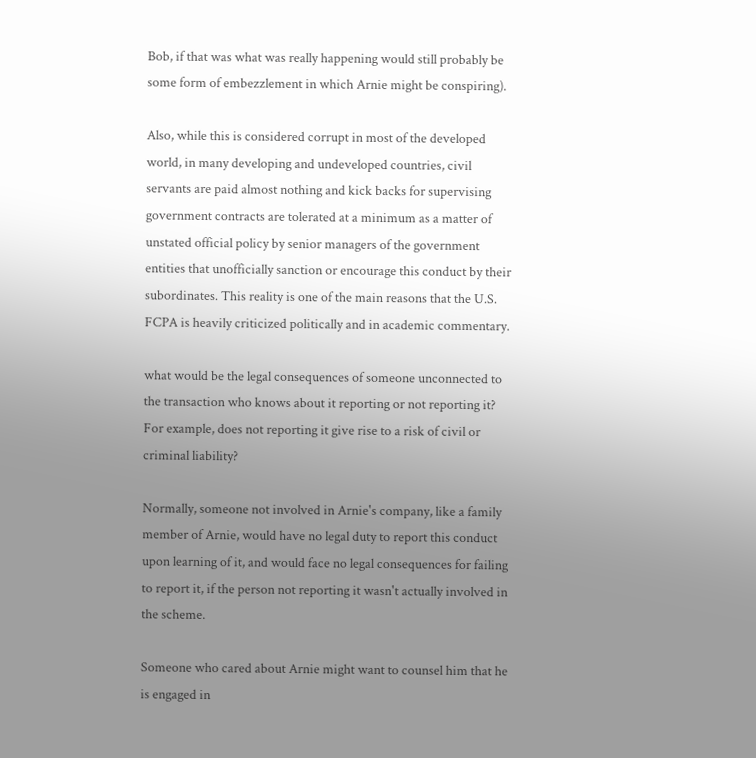Bob, if that was what was really happening would still probably be some form of embezzlement in which Arnie might be conspiring).

Also, while this is considered corrupt in most of the developed world, in many developing and undeveloped countries, civil servants are paid almost nothing and kick backs for supervising government contracts are tolerated at a minimum as a matter of unstated official policy by senior managers of the government entities that unofficially sanction or encourage this conduct by their subordinates. This reality is one of the main reasons that the U.S. FCPA is heavily criticized politically and in academic commentary.

what would be the legal consequences of someone unconnected to the transaction who knows about it reporting or not reporting it? For example, does not reporting it give rise to a risk of civil or criminal liability?

Normally, someone not involved in Arnie's company, like a family member of Arnie, would have no legal duty to report this conduct upon learning of it, and would face no legal consequences for failing to report it, if the person not reporting it wasn't actually involved in the scheme.

Someone who cared about Arnie might want to counsel him that he is engaged in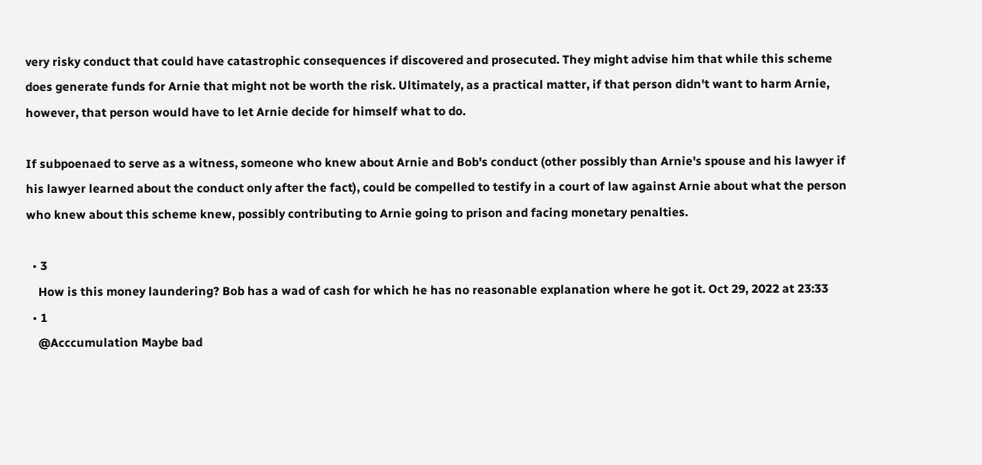very risky conduct that could have catastrophic consequences if discovered and prosecuted. They might advise him that while this scheme does generate funds for Arnie that might not be worth the risk. Ultimately, as a practical matter, if that person didn't want to harm Arnie, however, that person would have to let Arnie decide for himself what to do.

If subpoenaed to serve as a witness, someone who knew about Arnie and Bob's conduct (other possibly than Arnie's spouse and his lawyer if his lawyer learned about the conduct only after the fact), could be compelled to testify in a court of law against Arnie about what the person who knew about this scheme knew, possibly contributing to Arnie going to prison and facing monetary penalties.

  • 3
    How is this money laundering? Bob has a wad of cash for which he has no reasonable explanation where he got it. Oct 29, 2022 at 23:33
  • 1
    @Acccumulation Maybe bad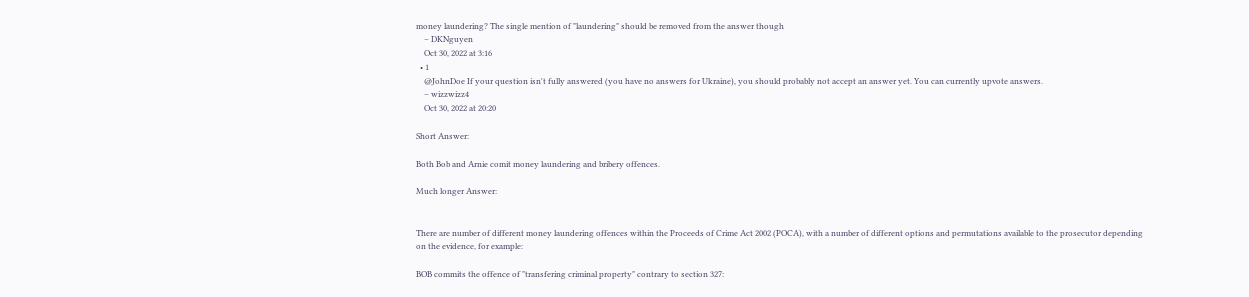money laundering? The single mention of "laundering" should be removed from the answer though
    – DKNguyen
    Oct 30, 2022 at 3:16
  • 1
    @JohnDoe If your question isn't fully answered (you have no answers for Ukraine), you should probably not accept an answer yet. You can currently upvote answers.
    – wizzwizz4
    Oct 30, 2022 at 20:20

Short Answer:

Both Bob and Arnie comit money laundering and bribery offences.

Much longer Answer:


There are number of different money laundering offences within the Proceeds of Crime Act 2002 (POCA), with a number of different options and permutations available to the prosecutor depending on the evidence, for example:

BOB commits the offence of "transfering criminal property" contrary to section 327: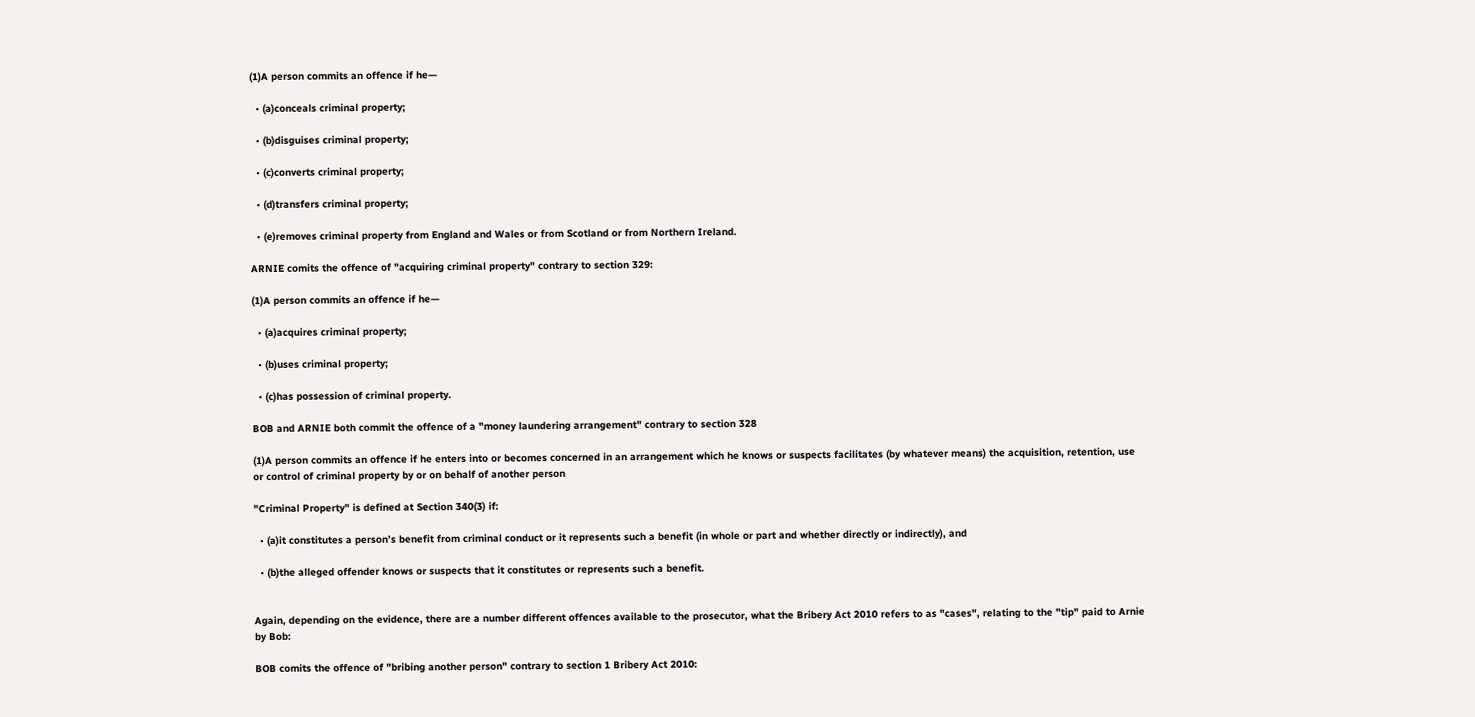(1)A person commits an offence if he—

  • (a)conceals criminal property;

  • (b)disguises criminal property;

  • (c)converts criminal property;

  • (d)transfers criminal property;

  • (e)removes criminal property from England and Wales or from Scotland or from Northern Ireland.

ARNIE comits the offence of "acquiring criminal property" contrary to section 329:

(1)A person commits an offence if he—

  • (a)acquires criminal property;

  • (b)uses criminal property;

  • (c)has possession of criminal property.

BOB and ARNIE both commit the offence of a "money laundering arrangement" contrary to section 328

(1)A person commits an offence if he enters into or becomes concerned in an arrangement which he knows or suspects facilitates (by whatever means) the acquisition, retention, use or control of criminal property by or on behalf of another person

"Criminal Property" is defined at Section 340(3) if:

  • (a)it constitutes a person’s benefit from criminal conduct or it represents such a benefit (in whole or part and whether directly or indirectly), and

  • (b)the alleged offender knows or suspects that it constitutes or represents such a benefit.


Again, depending on the evidence, there are a number different offences available to the prosecutor, what the Bribery Act 2010 refers to as "cases", relating to the "tip" paid to Arnie by Bob:

BOB comits the offence of "bribing another person" contrary to section 1 Bribery Act 2010: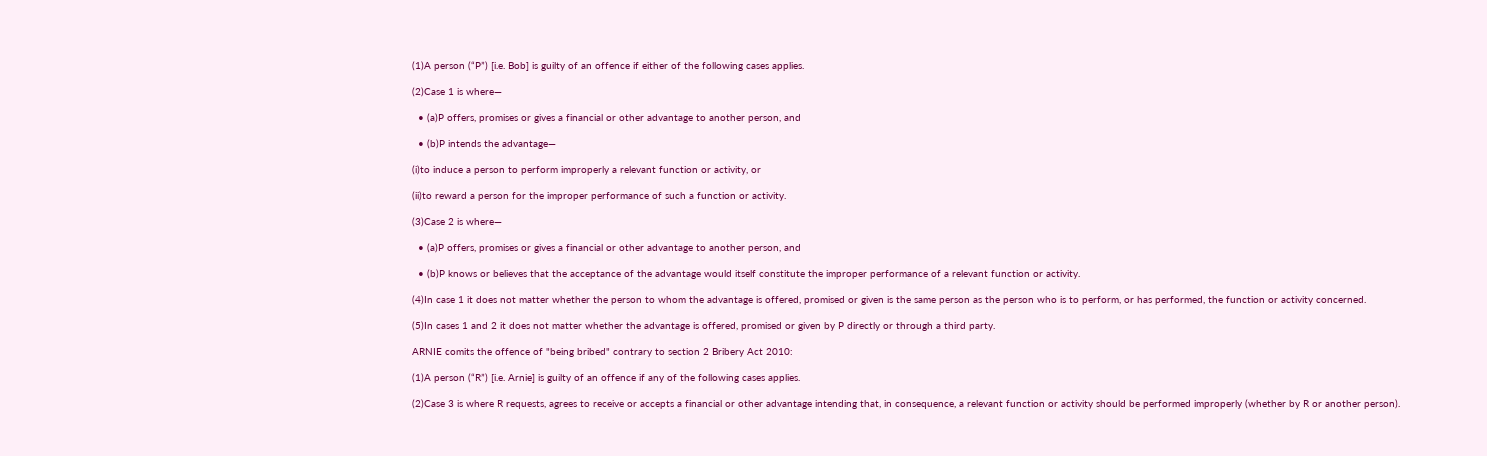(1)A person (“P”) [i.e. Bob] is guilty of an offence if either of the following cases applies.

(2)Case 1 is where—

  • (a)P offers, promises or gives a financial or other advantage to another person, and

  • (b)P intends the advantage—

(i)to induce a person to perform improperly a relevant function or activity, or

(ii)to reward a person for the improper performance of such a function or activity.

(3)Case 2 is where—

  • (a)P offers, promises or gives a financial or other advantage to another person, and

  • (b)P knows or believes that the acceptance of the advantage would itself constitute the improper performance of a relevant function or activity.

(4)In case 1 it does not matter whether the person to whom the advantage is offered, promised or given is the same person as the person who is to perform, or has performed, the function or activity concerned.

(5)In cases 1 and 2 it does not matter whether the advantage is offered, promised or given by P directly or through a third party.

ARNIE comits the offence of "being bribed" contrary to section 2 Bribery Act 2010:

(1)A person (“R”) [i.e. Arnie] is guilty of an offence if any of the following cases applies.

(2)Case 3 is where R requests, agrees to receive or accepts a financial or other advantage intending that, in consequence, a relevant function or activity should be performed improperly (whether by R or another person).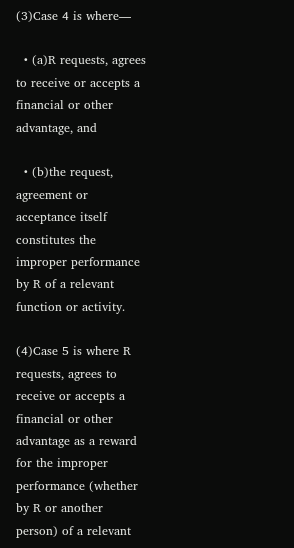(3)Case 4 is where—

  • (a)R requests, agrees to receive or accepts a financial or other advantage, and

  • (b)the request, agreement or acceptance itself constitutes the improper performance by R of a relevant function or activity.

(4)Case 5 is where R requests, agrees to receive or accepts a financial or other advantage as a reward for the improper performance (whether by R or another person) of a relevant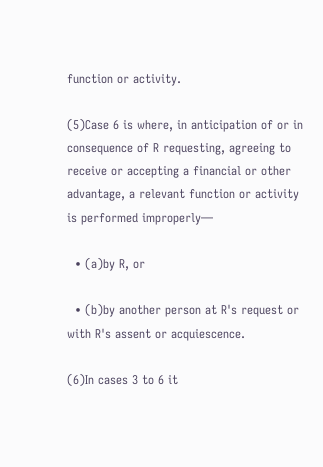function or activity.

(5)Case 6 is where, in anticipation of or in consequence of R requesting, agreeing to receive or accepting a financial or other advantage, a relevant function or activity is performed improperly—

  • (a)by R, or

  • (b)by another person at R's request or with R's assent or acquiescence.

(6)In cases 3 to 6 it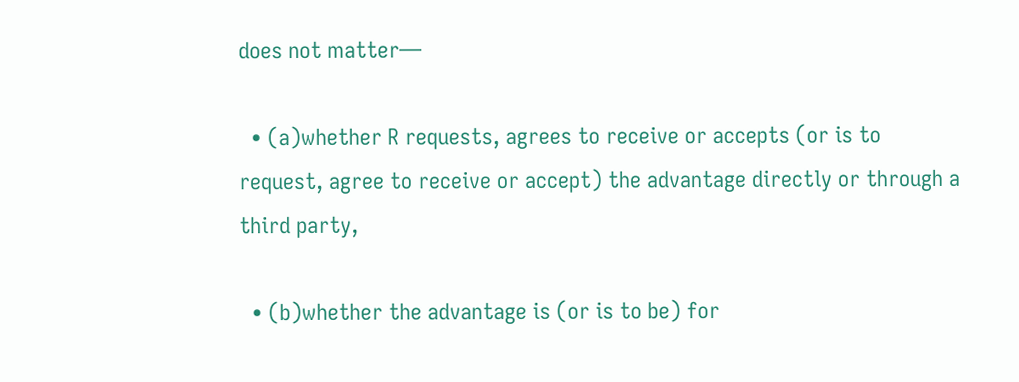does not matter—

  • (a)whether R requests, agrees to receive or accepts (or is to request, agree to receive or accept) the advantage directly or through a third party,

  • (b)whether the advantage is (or is to be) for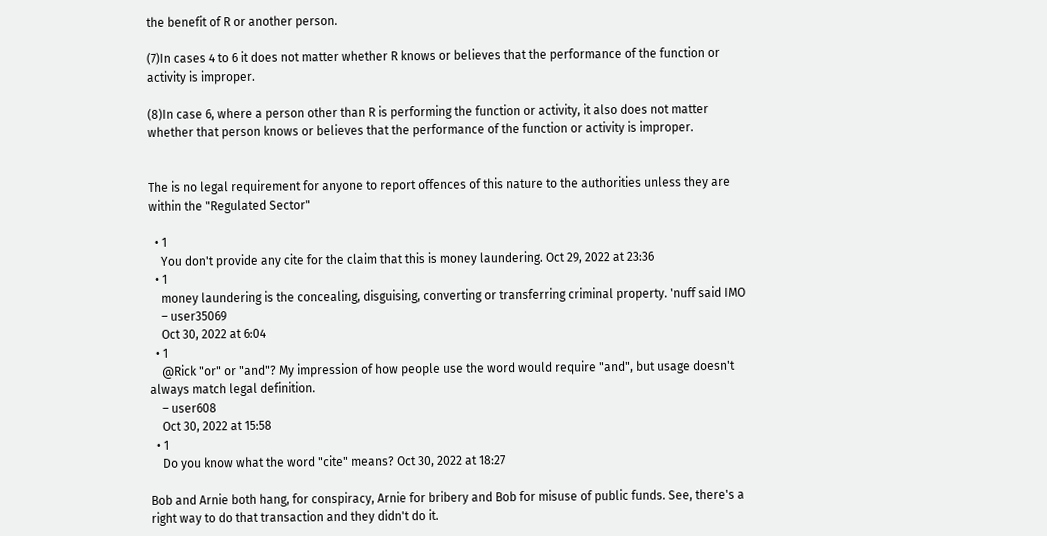the benefit of R or another person.

(7)In cases 4 to 6 it does not matter whether R knows or believes that the performance of the function or activity is improper.

(8)In case 6, where a person other than R is performing the function or activity, it also does not matter whether that person knows or believes that the performance of the function or activity is improper.


The is no legal requirement for anyone to report offences of this nature to the authorities unless they are within the "Regulated Sector"

  • 1
    You don't provide any cite for the claim that this is money laundering. Oct 29, 2022 at 23:36
  • 1
    money laundering is the concealing, disguising, converting or transferring criminal property. 'nuff said IMO
    – user35069
    Oct 30, 2022 at 6:04
  • 1
    @Rick "or" or "and"? My impression of how people use the word would require "and", but usage doesn't always match legal definition.
    – user608
    Oct 30, 2022 at 15:58
  • 1
    Do you know what the word "cite" means? Oct 30, 2022 at 18:27

Bob and Arnie both hang, for conspiracy, Arnie for bribery and Bob for misuse of public funds. See, there's a right way to do that transaction and they didn't do it.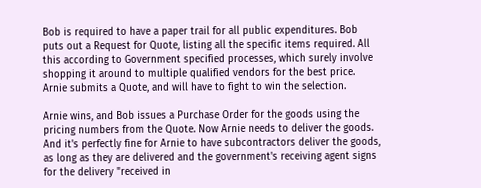Bob is required to have a paper trail for all public expenditures. Bob puts out a Request for Quote, listing all the specific items required. All this according to Government specified processes, which surely involve shopping it around to multiple qualified vendors for the best price. Arnie submits a Quote, and will have to fight to win the selection.

Arnie wins, and Bob issues a Purchase Order for the goods using the pricing numbers from the Quote. Now Arnie needs to deliver the goods. And it's perfectly fine for Arnie to have subcontractors deliver the goods, as long as they are delivered and the government's receiving agent signs for the delivery "received in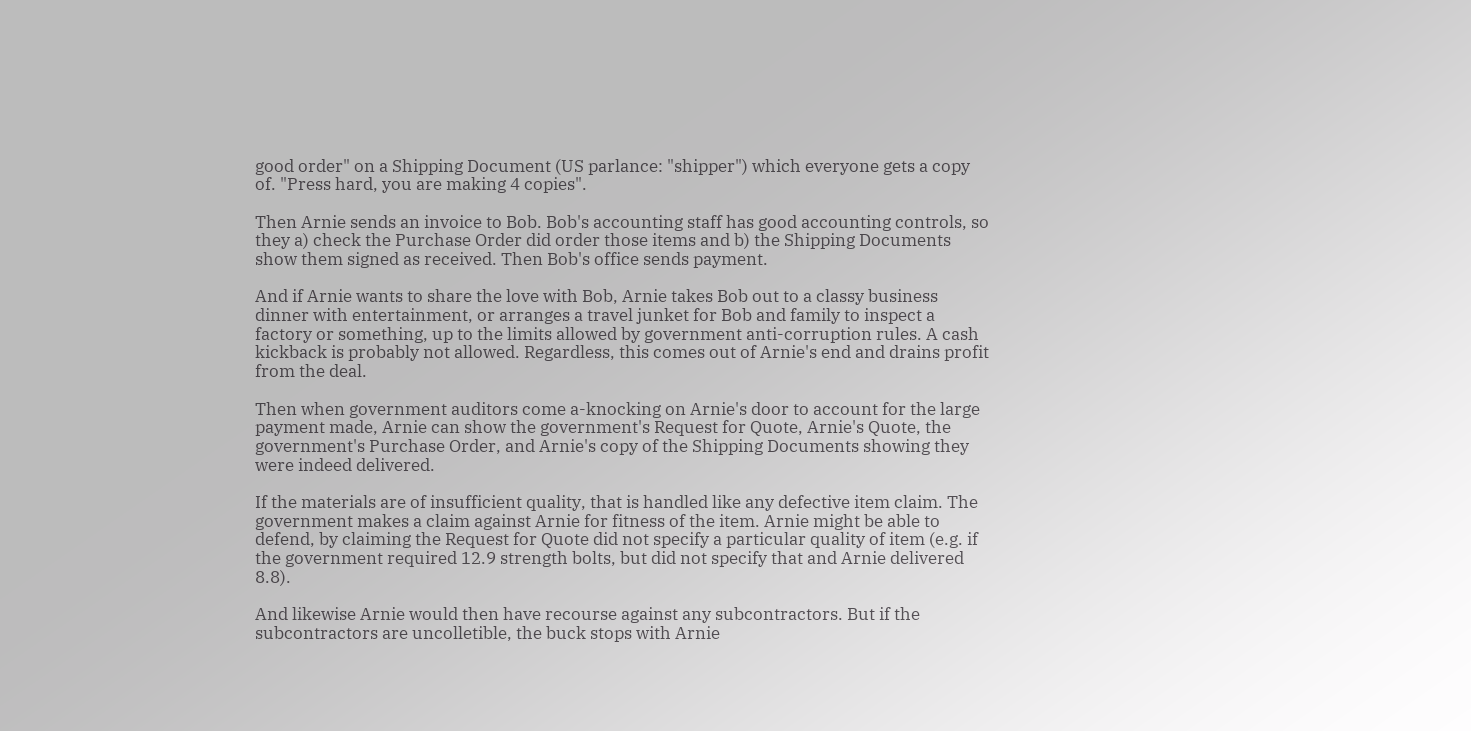good order" on a Shipping Document (US parlance: "shipper") which everyone gets a copy of. "Press hard, you are making 4 copies".

Then Arnie sends an invoice to Bob. Bob's accounting staff has good accounting controls, so they a) check the Purchase Order did order those items and b) the Shipping Documents show them signed as received. Then Bob's office sends payment.

And if Arnie wants to share the love with Bob, Arnie takes Bob out to a classy business dinner with entertainment, or arranges a travel junket for Bob and family to inspect a factory or something, up to the limits allowed by government anti-corruption rules. A cash kickback is probably not allowed. Regardless, this comes out of Arnie's end and drains profit from the deal.

Then when government auditors come a-knocking on Arnie's door to account for the large payment made, Arnie can show the government's Request for Quote, Arnie's Quote, the government's Purchase Order, and Arnie's copy of the Shipping Documents showing they were indeed delivered.

If the materials are of insufficient quality, that is handled like any defective item claim. The government makes a claim against Arnie for fitness of the item. Arnie might be able to defend, by claiming the Request for Quote did not specify a particular quality of item (e.g. if the government required 12.9 strength bolts, but did not specify that and Arnie delivered 8.8).

And likewise Arnie would then have recourse against any subcontractors. But if the subcontractors are uncolletible, the buck stops with Arnie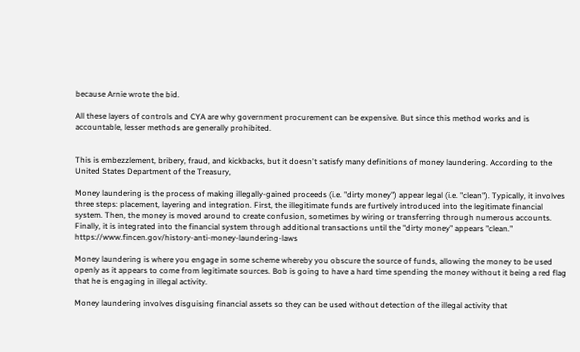because Arnie wrote the bid.

All these layers of controls and CYA are why government procurement can be expensive. But since this method works and is accountable, lesser methods are generally prohibited.


This is embezzlement, bribery, fraud, and kickbacks, but it doesn't satisfy many definitions of money laundering. According to the United States Department of the Treasury,

Money laundering is the process of making illegally-gained proceeds (i.e. "dirty money") appear legal (i.e. "clean"). Typically, it involves three steps: placement, layering and integration. First, the illegitimate funds are furtively introduced into the legitimate financial system. Then, the money is moved around to create confusion, sometimes by wiring or transferring through numerous accounts. Finally, it is integrated into the financial system through additional transactions until the "dirty money" appears "clean." https://www.fincen.gov/history-anti-money-laundering-laws

Money laundering is where you engage in some scheme whereby you obscure the source of funds, allowing the money to be used openly as it appears to come from legitimate sources. Bob is going to have a hard time spending the money without it being a red flag that he is engaging in illegal activity.

Money laundering involves disguising financial assets so they can be used without detection of the illegal activity that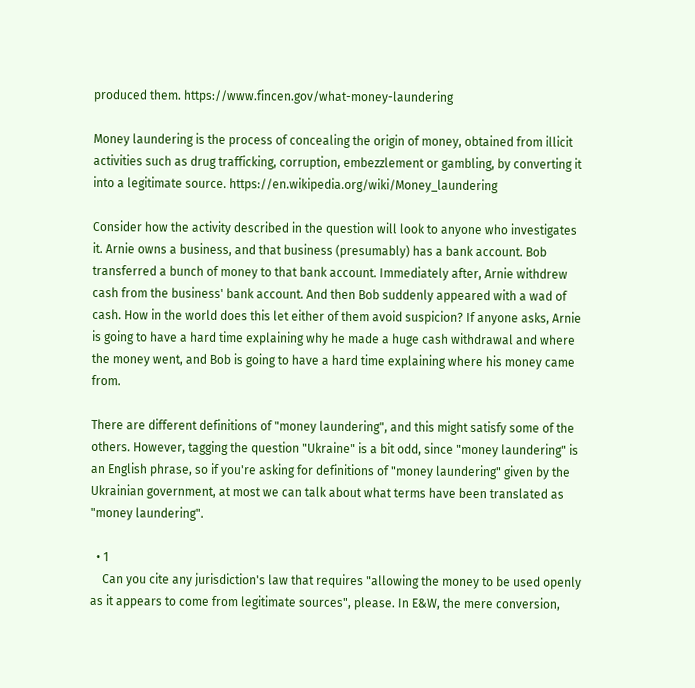produced them. https://www.fincen.gov/what-money-laundering

Money laundering is the process of concealing the origin of money, obtained from illicit activities such as drug trafficking, corruption, embezzlement or gambling, by converting it into a legitimate source. https://en.wikipedia.org/wiki/Money_laundering

Consider how the activity described in the question will look to anyone who investigates it. Arnie owns a business, and that business (presumably) has a bank account. Bob transferred a bunch of money to that bank account. Immediately after, Arnie withdrew cash from the business' bank account. And then Bob suddenly appeared with a wad of cash. How in the world does this let either of them avoid suspicion? If anyone asks, Arnie is going to have a hard time explaining why he made a huge cash withdrawal and where the money went, and Bob is going to have a hard time explaining where his money came from.

There are different definitions of "money laundering", and this might satisfy some of the others. However, tagging the question "Ukraine" is a bit odd, since "money laundering" is an English phrase, so if you're asking for definitions of "money laundering" given by the Ukrainian government, at most we can talk about what terms have been translated as "money laundering".

  • 1
    Can you cite any jurisdiction's law that requires "allowing the money to be used openly as it appears to come from legitimate sources", please. In E&W, the mere conversion,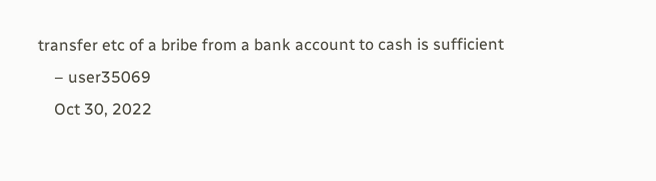transfer etc of a bribe from a bank account to cash is sufficient
    – user35069
    Oct 30, 2022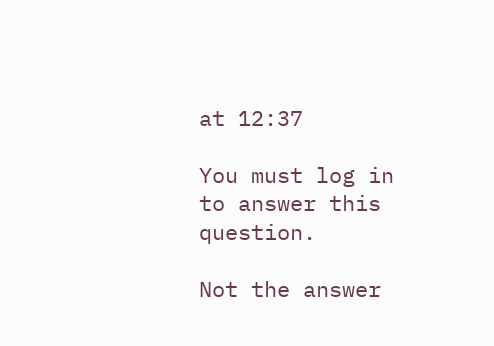at 12:37

You must log in to answer this question.

Not the answer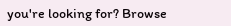you're looking for? Browse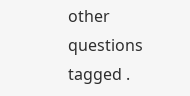other questions tagged .